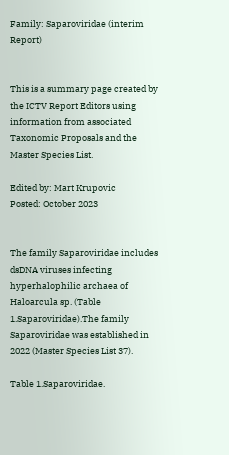Family: Saparoviridae (interim Report)


This is a summary page created by the ICTV Report Editors using information from associated Taxonomic Proposals and the Master Species List.

Edited by: Mart Krupovic
Posted: October 2023


The family Saparoviridae includes dsDNA viruses infecting hyperhalophilic archaea of Haloarcula sp. (Table 1.Saparoviridae).The family Saparoviridae was established in 2022 (Master Species List 37).

Table 1.Saparoviridae.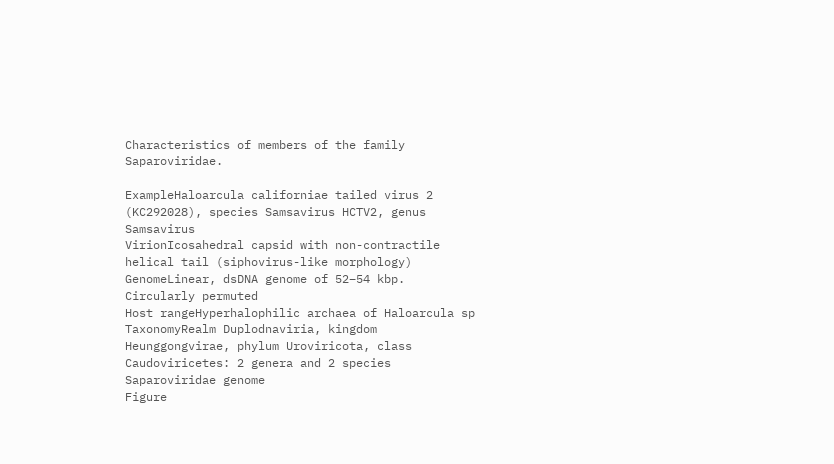Characteristics of members of the family Saparoviridae.

ExampleHaloarcula californiae tailed virus 2 (KC292028), species Samsavirus HCTV2, genus Samsavirus
VirionIcosahedral capsid with non-contractile helical tail (siphovirus-like morphology)
GenomeLinear, dsDNA genome of 52–54 kbp. Circularly permuted
Host rangeHyperhalophilic archaea of Haloarcula sp
TaxonomyRealm Duplodnaviria, kingdom Heunggongvirae, phylum Uroviricota, class Caudoviricetes: 2 genera and 2 species
Saparoviridae genome
Figure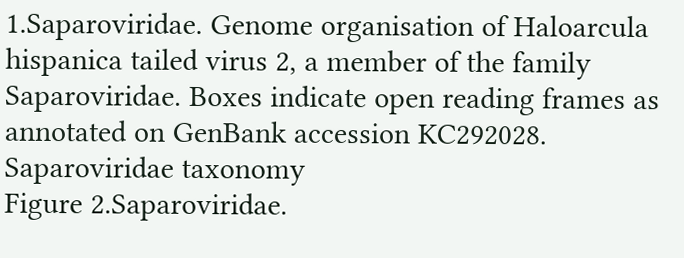1.Saparoviridae. Genome organisation of Haloarcula hispanica tailed virus 2, a member of the family Saparoviridae. Boxes indicate open reading frames as annotated on GenBank accession KC292028.
Saparoviridae taxonomy
Figure 2.Saparoviridae.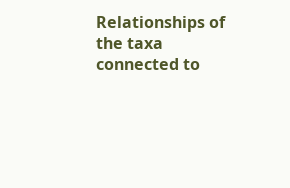Relationships of the taxa connected to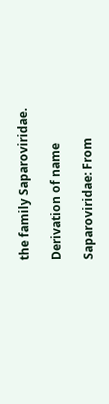the family Saparoviridae.

Derivation of name

Saparoviridae: From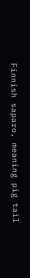Finnish saparo, meaning pig tail